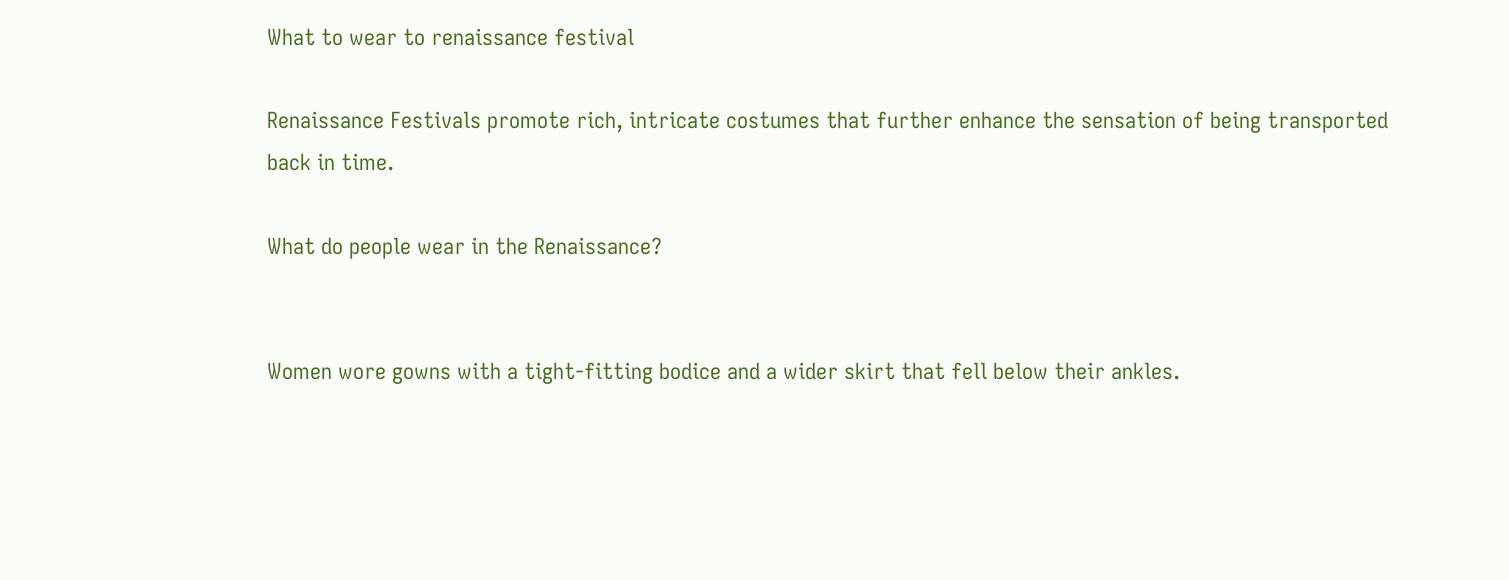What to wear to renaissance festival

Renaissance Festivals promote rich, intricate costumes that further enhance the sensation of being transported back in time.

What do people wear in the Renaissance?


Women wore gowns with a tight-fitting bodice and a wider skirt that fell below their ankles.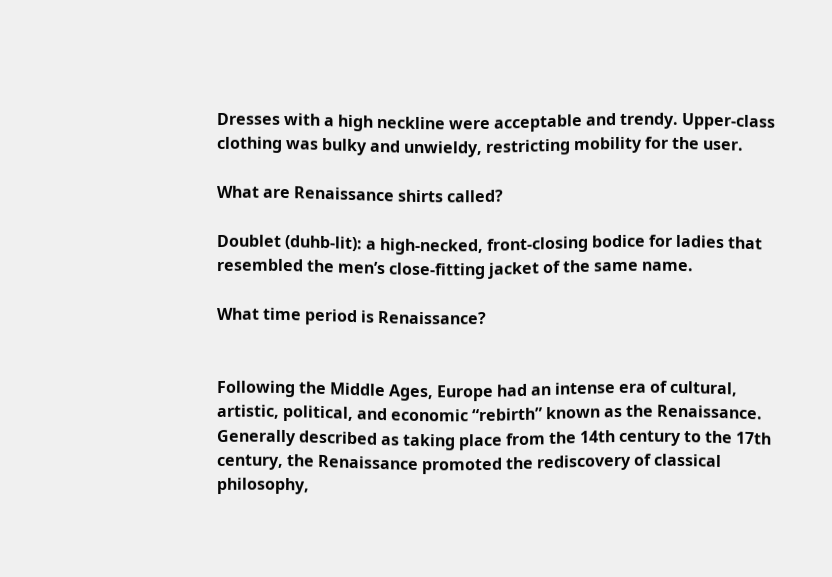Dresses with a high neckline were acceptable and trendy. Upper-class clothing was bulky and unwieldy, restricting mobility for the user.

What are Renaissance shirts called?

Doublet (duhb-lit): a high-necked, front-closing bodice for ladies that resembled the men’s close-fitting jacket of the same name.

What time period is Renaissance?


Following the Middle Ages, Europe had an intense era of cultural, artistic, political, and economic “rebirth” known as the Renaissance. Generally described as taking place from the 14th century to the 17th century, the Renaissance promoted the rediscovery of classical philosophy,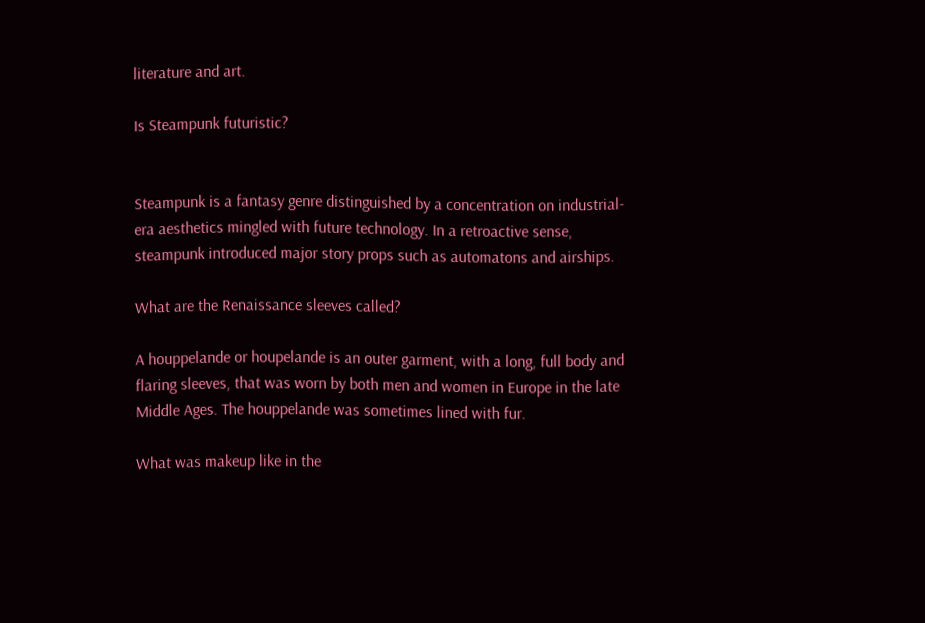literature and art.

Is Steampunk futuristic?


Steampunk is a fantasy genre distinguished by a concentration on industrial-era aesthetics mingled with future technology. In a retroactive sense, steampunk introduced major story props such as automatons and airships.

What are the Renaissance sleeves called?

A houppelande or houpelande is an outer garment, with a long, full body and flaring sleeves, that was worn by both men and women in Europe in the late Middle Ages. The houppelande was sometimes lined with fur.

What was makeup like in the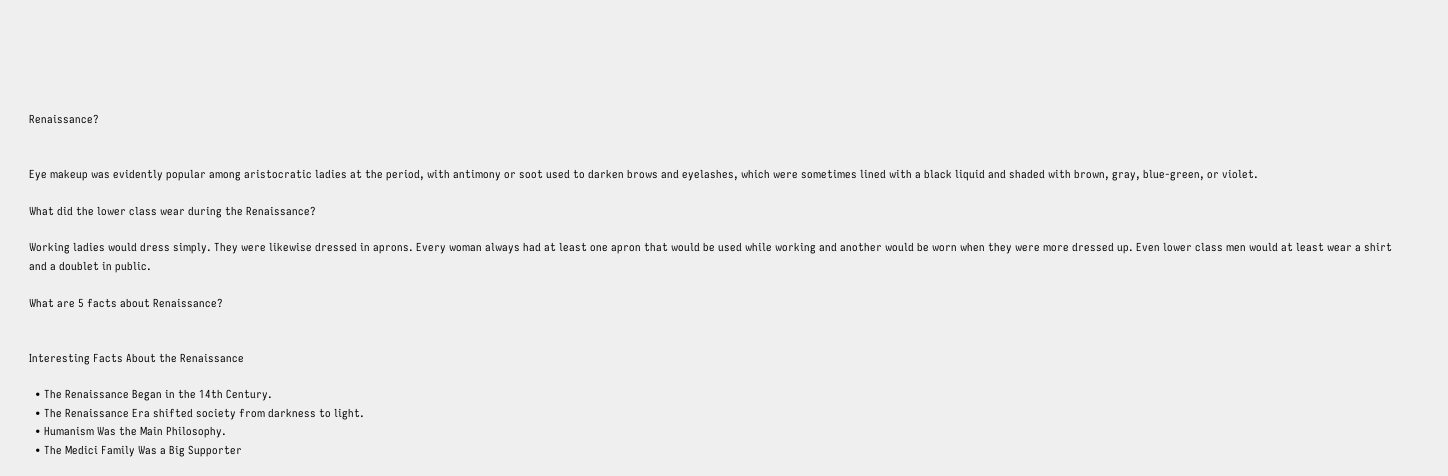Renaissance?


Eye makeup was evidently popular among aristocratic ladies at the period, with antimony or soot used to darken brows and eyelashes, which were sometimes lined with a black liquid and shaded with brown, gray, blue-green, or violet.

What did the lower class wear during the Renaissance?

Working ladies would dress simply. They were likewise dressed in aprons. Every woman always had at least one apron that would be used while working and another would be worn when they were more dressed up. Even lower class men would at least wear a shirt and a doublet in public.

What are 5 facts about Renaissance?


Interesting Facts About the Renaissance

  • The Renaissance Began in the 14th Century.
  • The Renaissance Era shifted society from darkness to light.
  • Humanism Was the Main Philosophy.
  • The Medici Family Was a Big Supporter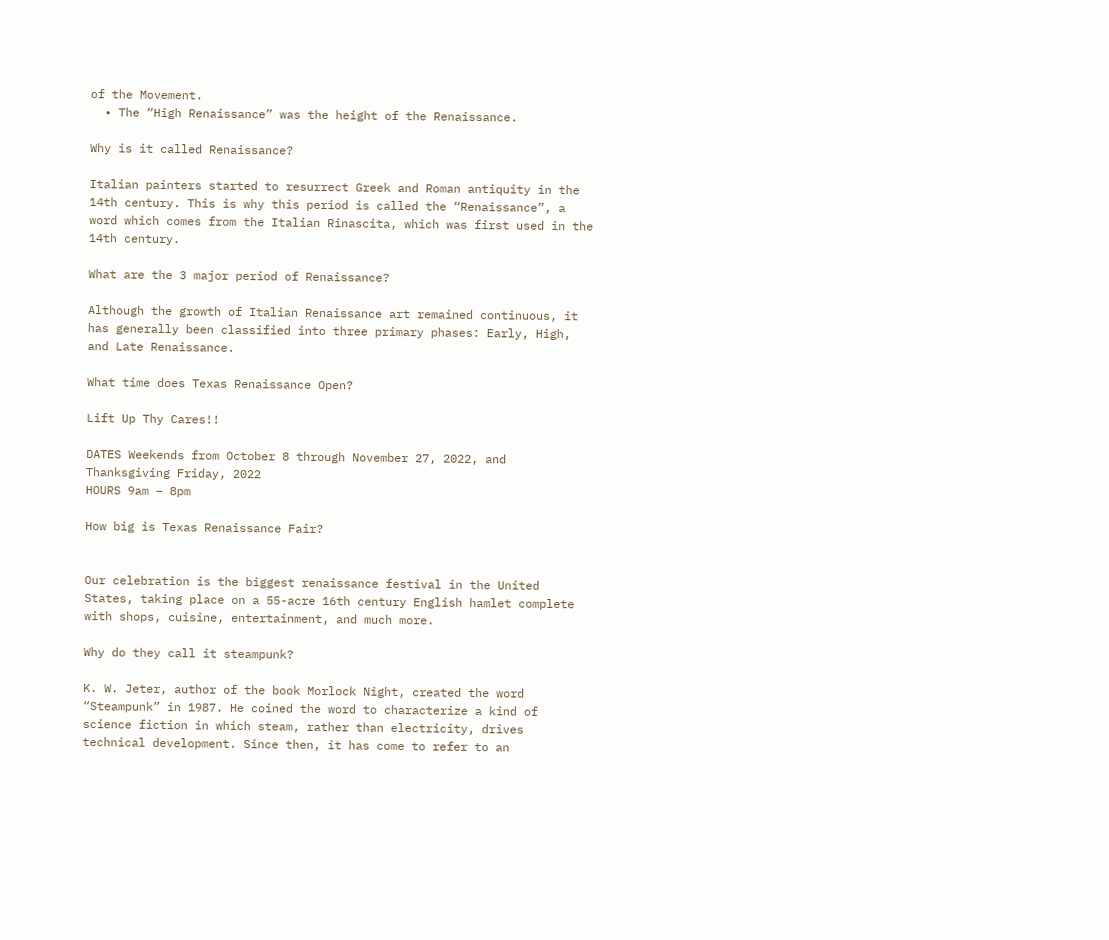of the Movement.
  • The “High Renaissance” was the height of the Renaissance.

Why is it called Renaissance?

Italian painters started to resurrect Greek and Roman antiquity in the 14th century. This is why this period is called the “Renaissance”, a word which comes from the Italian Rinascita, which was first used in the 14th century.

What are the 3 major period of Renaissance?

Although the growth of Italian Renaissance art remained continuous, it has generally been classified into three primary phases: Early, High, and Late Renaissance.

What time does Texas Renaissance Open?

Lift Up Thy Cares!!

DATES Weekends from October 8 through November 27, 2022, and Thanksgiving Friday, 2022
HOURS 9am – 8pm

How big is Texas Renaissance Fair?


Our celebration is the biggest renaissance festival in the United States, taking place on a 55-acre 16th century English hamlet complete with shops, cuisine, entertainment, and much more.

Why do they call it steampunk?

K. W. Jeter, author of the book Morlock Night, created the word “Steampunk” in 1987. He coined the word to characterize a kind of science fiction in which steam, rather than electricity, drives technical development. Since then, it has come to refer to an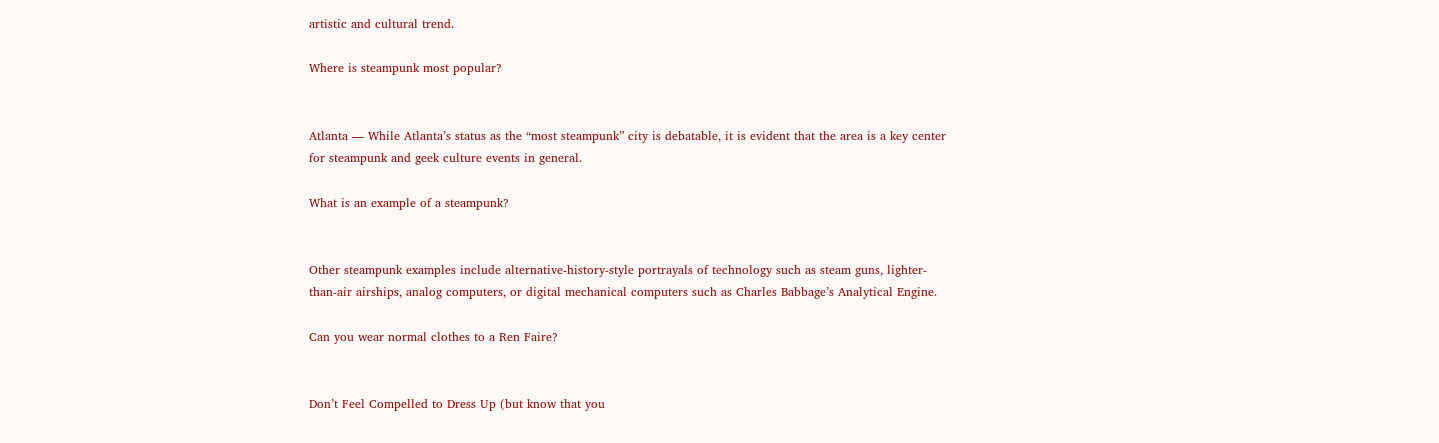artistic and cultural trend.

Where is steampunk most popular?


Atlanta — While Atlanta’s status as the “most steampunk” city is debatable, it is evident that the area is a key center for steampunk and geek culture events in general.

What is an example of a steampunk?


Other steampunk examples include alternative-history-style portrayals of technology such as steam guns, lighter-than-air airships, analog computers, or digital mechanical computers such as Charles Babbage’s Analytical Engine.

Can you wear normal clothes to a Ren Faire?


Don’t Feel Compelled to Dress Up (but know that you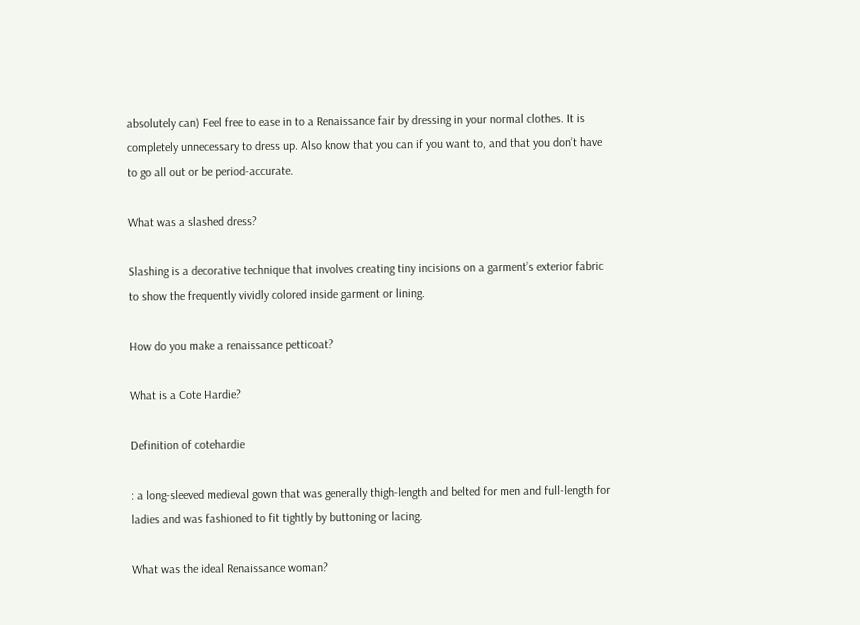absolutely can) Feel free to ease in to a Renaissance fair by dressing in your normal clothes. It is completely unnecessary to dress up. Also know that you can if you want to, and that you don’t have to go all out or be period-accurate.

What was a slashed dress?

Slashing is a decorative technique that involves creating tiny incisions on a garment’s exterior fabric to show the frequently vividly colored inside garment or lining.

How do you make a renaissance petticoat?

What is a Cote Hardie?

Definition of cotehardie

: a long-sleeved medieval gown that was generally thigh-length and belted for men and full-length for ladies and was fashioned to fit tightly by buttoning or lacing.

What was the ideal Renaissance woman?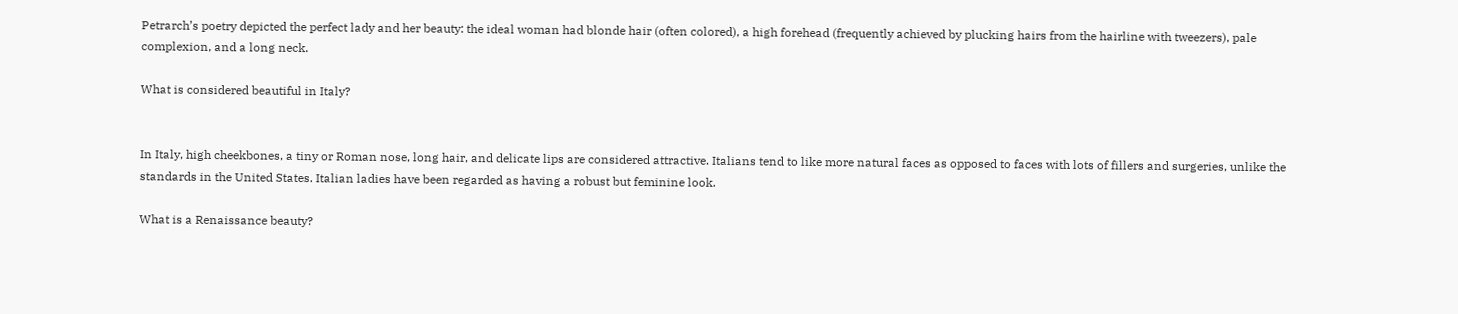Petrarch’s poetry depicted the perfect lady and her beauty: the ideal woman had blonde hair (often colored), a high forehead (frequently achieved by plucking hairs from the hairline with tweezers), pale complexion, and a long neck.

What is considered beautiful in Italy?


In Italy, high cheekbones, a tiny or Roman nose, long hair, and delicate lips are considered attractive. Italians tend to like more natural faces as opposed to faces with lots of fillers and surgeries, unlike the standards in the United States. Italian ladies have been regarded as having a robust but feminine look.

What is a Renaissance beauty?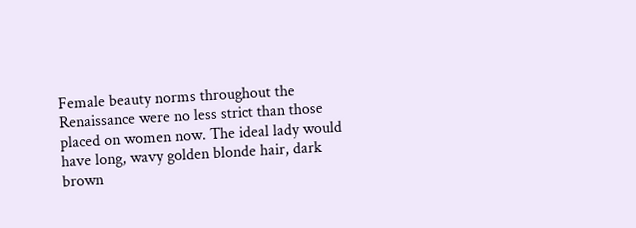Female beauty norms throughout the Renaissance were no less strict than those placed on women now. The ideal lady would have long, wavy golden blonde hair, dark brown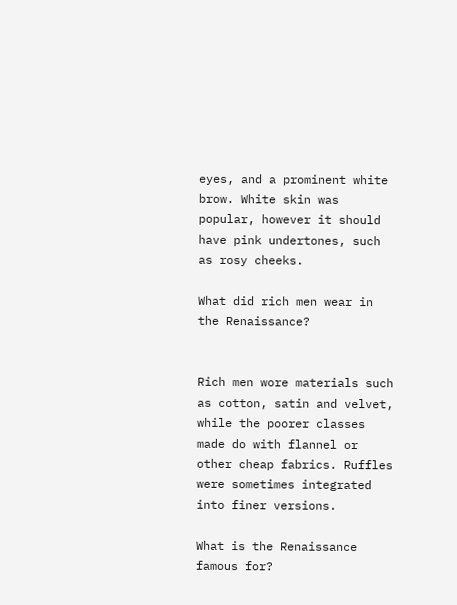eyes, and a prominent white brow. White skin was popular, however it should have pink undertones, such as rosy cheeks.

What did rich men wear in the Renaissance?


Rich men wore materials such as cotton, satin and velvet, while the poorer classes made do with flannel or other cheap fabrics. Ruffles were sometimes integrated into finer versions.

What is the Renaissance famous for?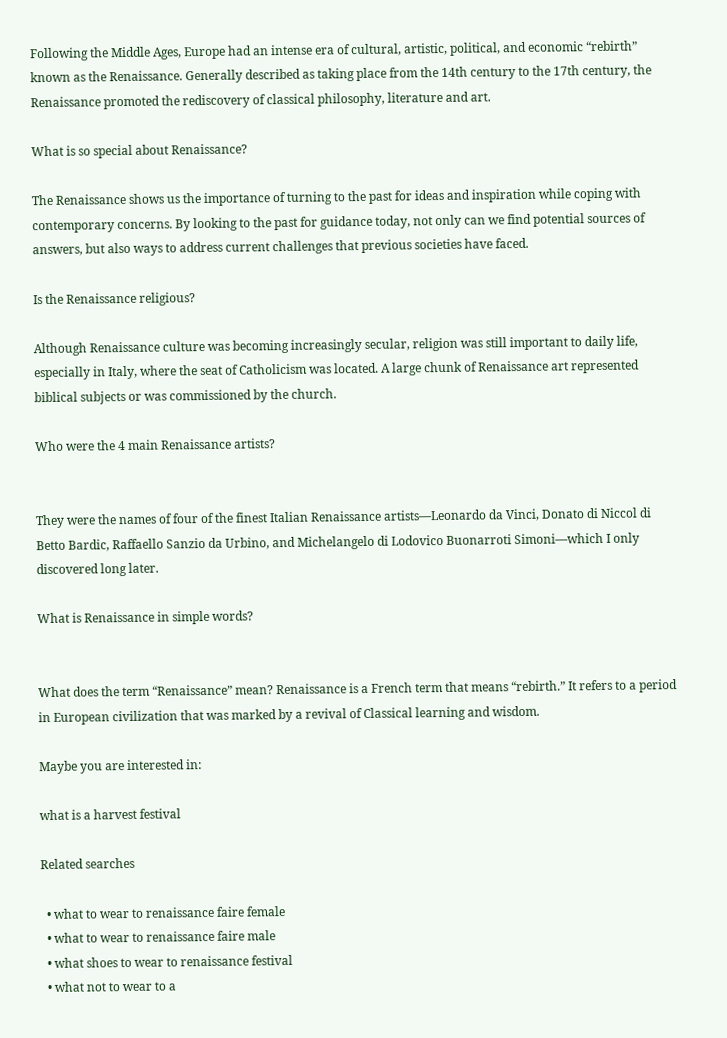Following the Middle Ages, Europe had an intense era of cultural, artistic, political, and economic “rebirth” known as the Renaissance. Generally described as taking place from the 14th century to the 17th century, the Renaissance promoted the rediscovery of classical philosophy, literature and art.

What is so special about Renaissance?

The Renaissance shows us the importance of turning to the past for ideas and inspiration while coping with contemporary concerns. By looking to the past for guidance today, not only can we find potential sources of answers, but also ways to address current challenges that previous societies have faced.

Is the Renaissance religious?

Although Renaissance culture was becoming increasingly secular, religion was still important to daily life, especially in Italy, where the seat of Catholicism was located. A large chunk of Renaissance art represented biblical subjects or was commissioned by the church.

Who were the 4 main Renaissance artists?


They were the names of four of the finest Italian Renaissance artists—Leonardo da Vinci, Donato di Niccol di Betto Bardic, Raffaello Sanzio da Urbino, and Michelangelo di Lodovico Buonarroti Simoni—which I only discovered long later.

What is Renaissance in simple words?


What does the term “Renaissance” mean? Renaissance is a French term that means “rebirth.” It refers to a period in European civilization that was marked by a revival of Classical learning and wisdom.

Maybe you are interested in:

what is a harvest festival

Related searches

  • what to wear to renaissance faire female
  • what to wear to renaissance faire male
  • what shoes to wear to renaissance festival
  • what not to wear to a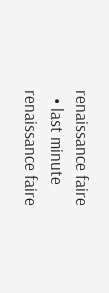renaissance faire
  • last minute renaissance faire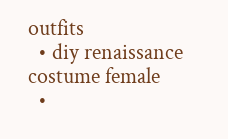outfits
  • diy renaissance costume female
  •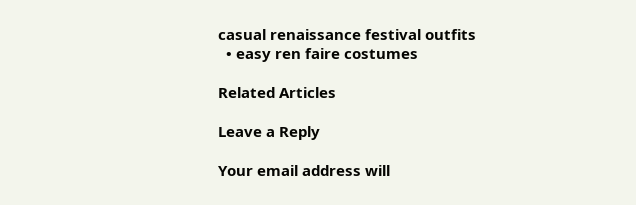casual renaissance festival outfits
  • easy ren faire costumes

Related Articles

Leave a Reply

Your email address will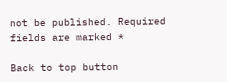not be published. Required fields are marked *

Back to top button